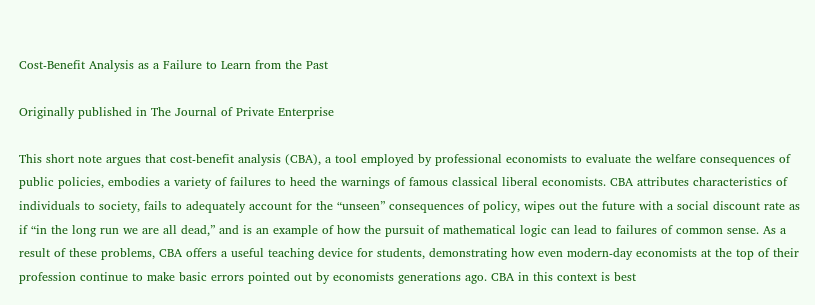Cost-Benefit Analysis as a Failure to Learn from the Past

Originally published in The Journal of Private Enterprise

This short note argues that cost-benefit analysis (CBA), a tool employed by professional economists to evaluate the welfare consequences of public policies, embodies a variety of failures to heed the warnings of famous classical liberal economists. CBA attributes characteristics of individuals to society, fails to adequately account for the “unseen” consequences of policy, wipes out the future with a social discount rate as if “in the long run we are all dead,” and is an example of how the pursuit of mathematical logic can lead to failures of common sense. As a result of these problems, CBA offers a useful teaching device for students, demonstrating how even modern-day economists at the top of their profession continue to make basic errors pointed out by economists generations ago. CBA in this context is best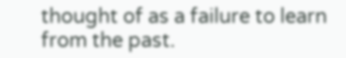thought of as a failure to learn from the past.